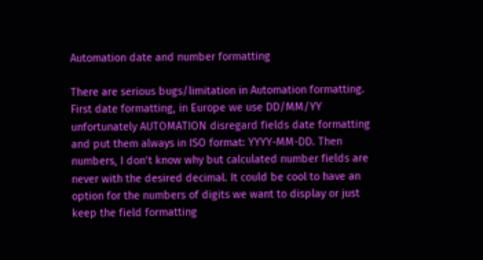Automation date and number formatting

There are serious bugs/limitation in Automation formatting.
First date formatting, in Europe we use DD/MM/YY unfortunately AUTOMATION disregard fields date formatting and put them always in ISO format: YYYY-MM-DD. Then numbers, I don’t know why but calculated number fields are never with the desired decimal. It could be cool to have an option for the numbers of digits we want to display or just keep the field formatting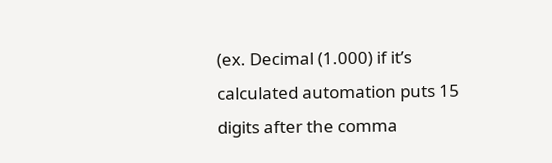(ex. Decimal (1.000) if it’s calculated automation puts 15 digits after the comma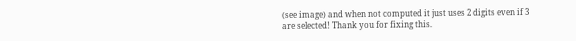(see image) and when not computed it just uses 2 digits even if 3 are selected! Thank you for fixing this.